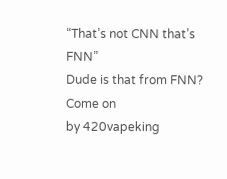“That’s not CNN that’s FNN”
Dude is that from FNN? Come on
by 420vapeking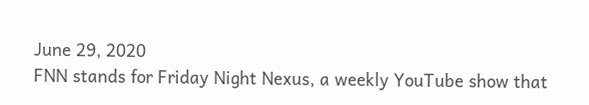June 29, 2020
FNN stands for Friday Night Nexus, a weekly YouTube show that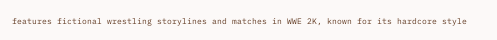features fictional wrestling storylines and matches in WWE 2K, known for its hardcore style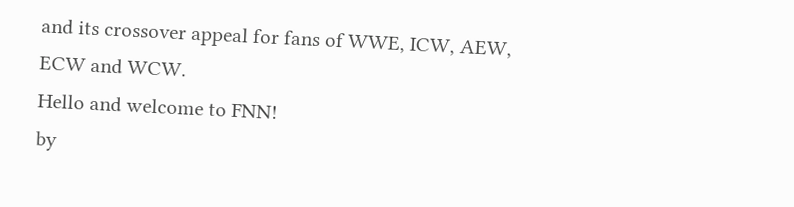and its crossover appeal for fans of WWE, ICW, AEW, ECW and WCW.
Hello and welcome to FNN!
by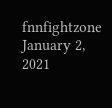fnnfightzone January 2, 2021